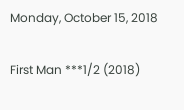Monday, October 15, 2018

First Man ***1/2 (2018)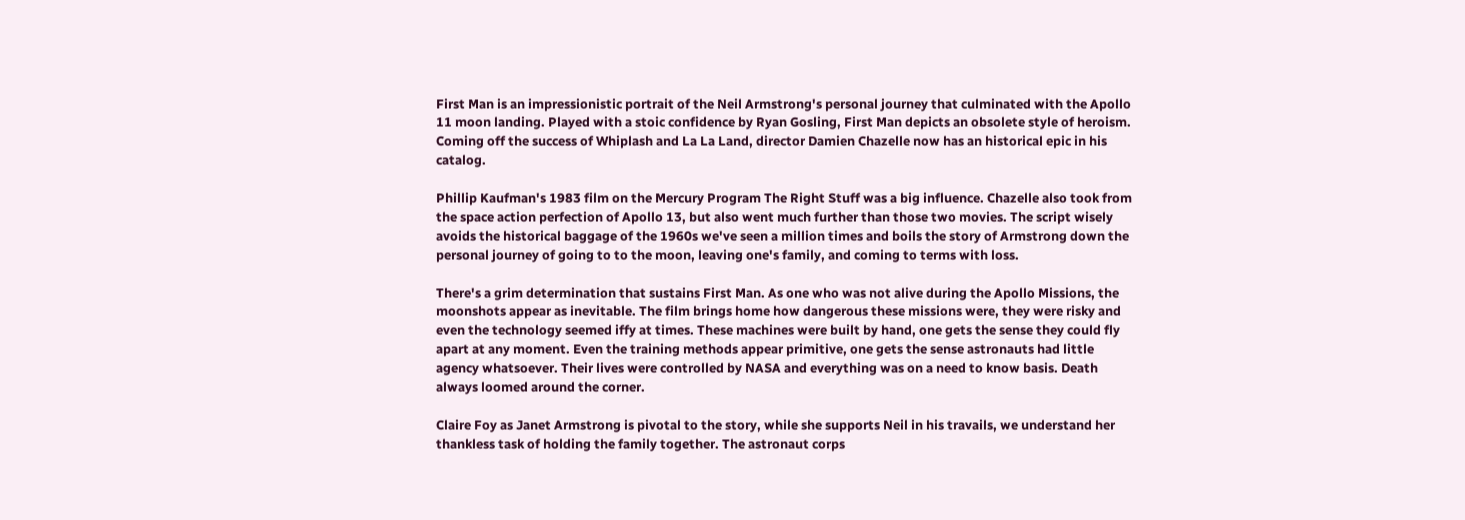First Man is an impressionistic portrait of the Neil Armstrong's personal journey that culminated with the Apollo 11 moon landing. Played with a stoic confidence by Ryan Gosling, First Man depicts an obsolete style of heroism. Coming off the success of Whiplash and La La Land, director Damien Chazelle now has an historical epic in his catalog.

Phillip Kaufman's 1983 film on the Mercury Program The Right Stuff was a big influence. Chazelle also took from the space action perfection of Apollo 13, but also went much further than those two movies. The script wisely avoids the historical baggage of the 1960s we've seen a million times and boils the story of Armstrong down the personal journey of going to to the moon, leaving one's family, and coming to terms with loss.

There's a grim determination that sustains First Man. As one who was not alive during the Apollo Missions, the moonshots appear as inevitable. The film brings home how dangerous these missions were, they were risky and even the technology seemed iffy at times. These machines were built by hand, one gets the sense they could fly apart at any moment. Even the training methods appear primitive, one gets the sense astronauts had little agency whatsoever. Their lives were controlled by NASA and everything was on a need to know basis. Death always loomed around the corner.

Claire Foy as Janet Armstrong is pivotal to the story, while she supports Neil in his travails, we understand her thankless task of holding the family together. The astronaut corps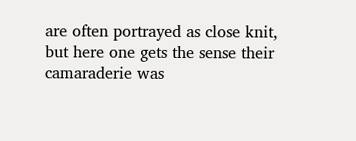are often portrayed as close knit, but here one gets the sense their camaraderie was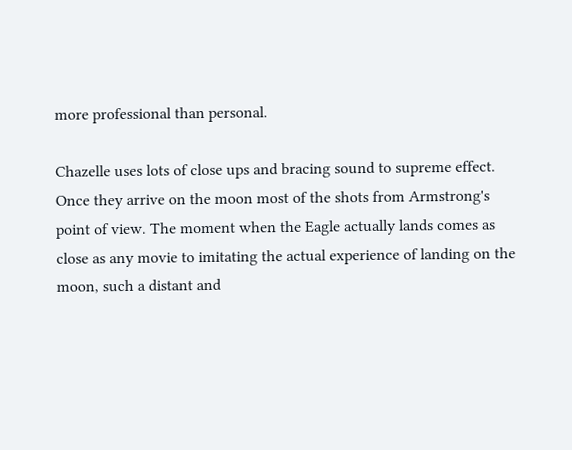more professional than personal.

Chazelle uses lots of close ups and bracing sound to supreme effect. Once they arrive on the moon most of the shots from Armstrong's point of view. The moment when the Eagle actually lands comes as close as any movie to imitating the actual experience of landing on the moon, such a distant and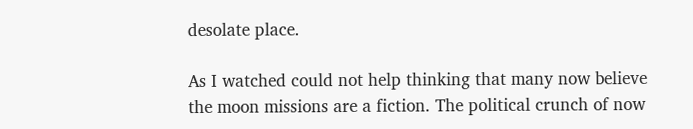desolate place.

As I watched could not help thinking that many now believe the moon missions are a fiction. The political crunch of now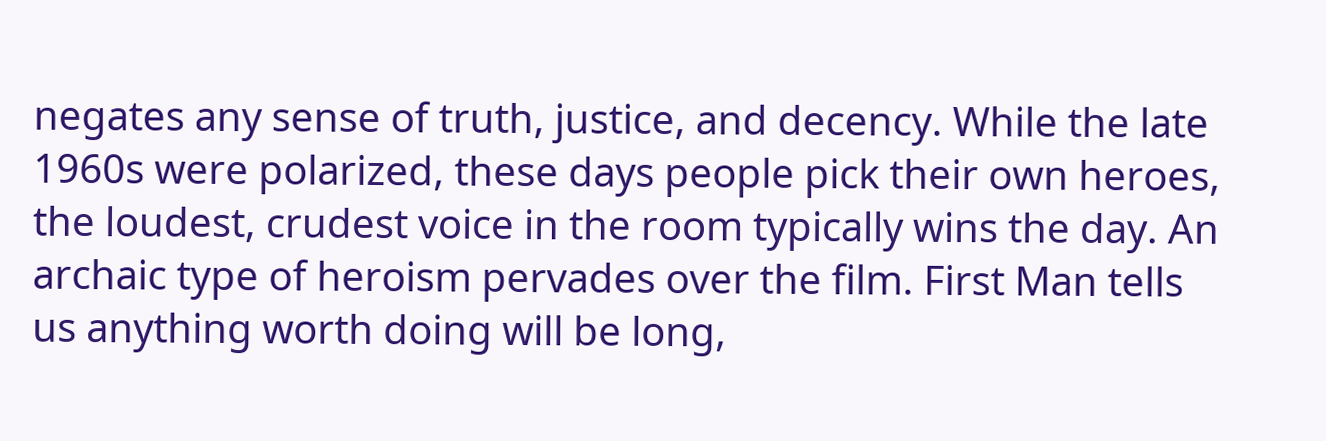negates any sense of truth, justice, and decency. While the late 1960s were polarized, these days people pick their own heroes, the loudest, crudest voice in the room typically wins the day. An archaic type of heroism pervades over the film. First Man tells us anything worth doing will be long,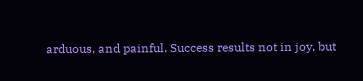arduous, and painful. Success results not in joy, but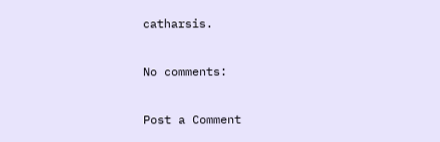catharsis.

No comments:

Post a Comment